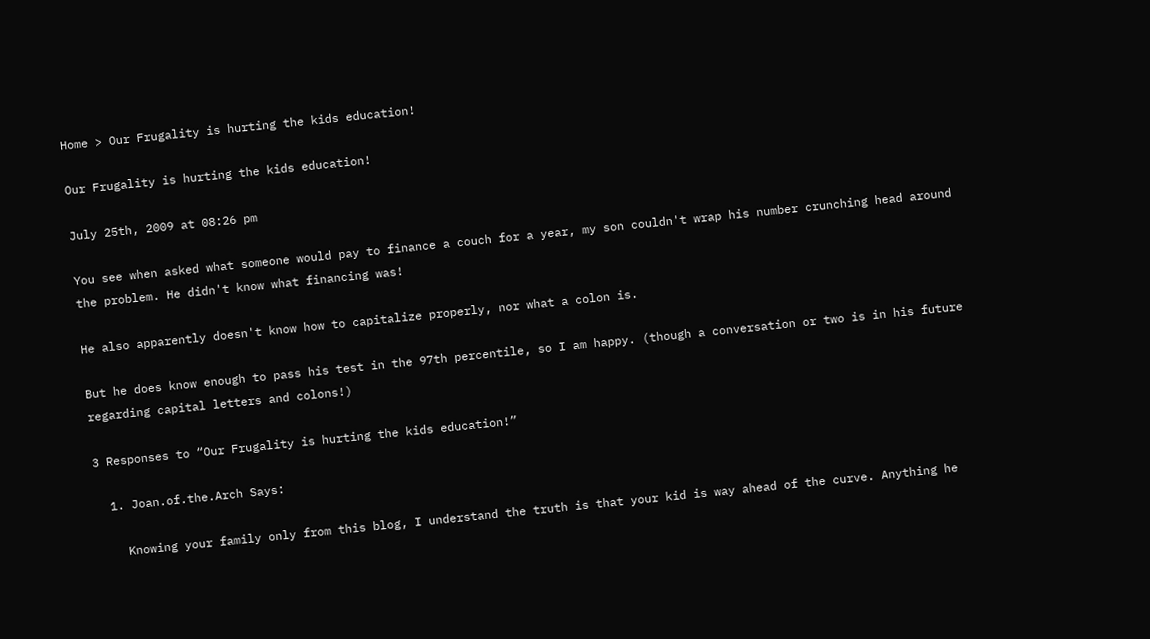Home > Our Frugality is hurting the kids education!

Our Frugality is hurting the kids education!

July 25th, 2009 at 08:26 pm

You see when asked what someone would pay to finance a couch for a year, my son couldn't wrap his number crunching head around the problem. He didn't know what financing was!

He also apparently doesn't know how to capitalize properly, nor what a colon is.

But he does know enough to pass his test in the 97th percentile, so I am happy. (though a conversation or two is in his future regarding capital letters and colons!)

3 Responses to “Our Frugality is hurting the kids education!”

  1. Joan.of.the.Arch Says:

    Knowing your family only from this blog, I understand the truth is that your kid is way ahead of the curve. Anything he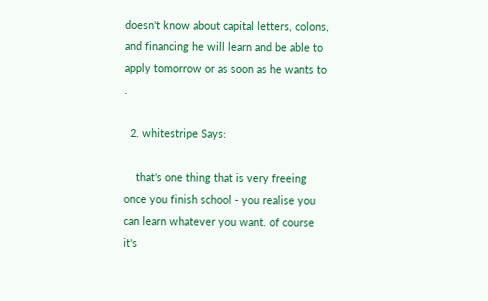doesn't know about capital letters, colons, and financing he will learn and be able to apply tomorrow or as soon as he wants to .

  2. whitestripe Says:

    that's one thing that is very freeing once you finish school - you realise you can learn whatever you want. of course it's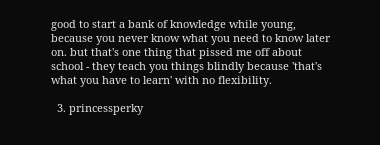good to start a bank of knowledge while young, because you never know what you need to know later on. but that's one thing that pissed me off about school - they teach you things blindly because 'that's what you have to learn' with no flexibility.

  3. princessperky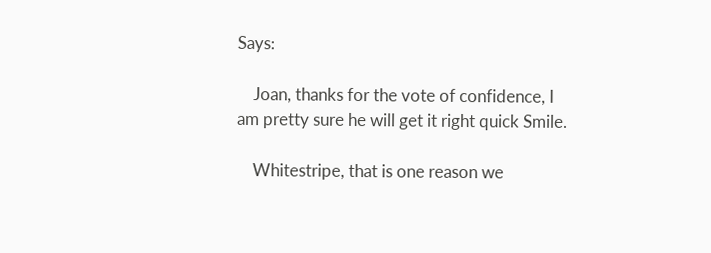Says:

    Joan, thanks for the vote of confidence, I am pretty sure he will get it right quick Smile.

    Whitestripe, that is one reason we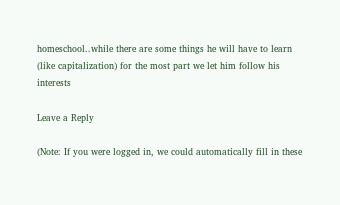homeschool..while there are some things he will have to learn (like capitalization) for the most part we let him follow his interests

Leave a Reply

(Note: If you were logged in, we could automatically fill in these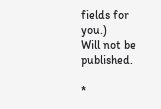fields for you.)
Will not be published.

*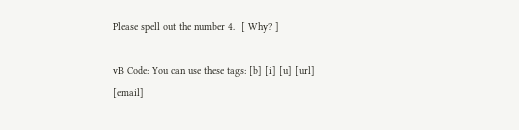Please spell out the number 4.  [ Why? ]

vB Code: You can use these tags: [b] [i] [u] [url] [email]